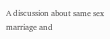A discussion about same sex marriage and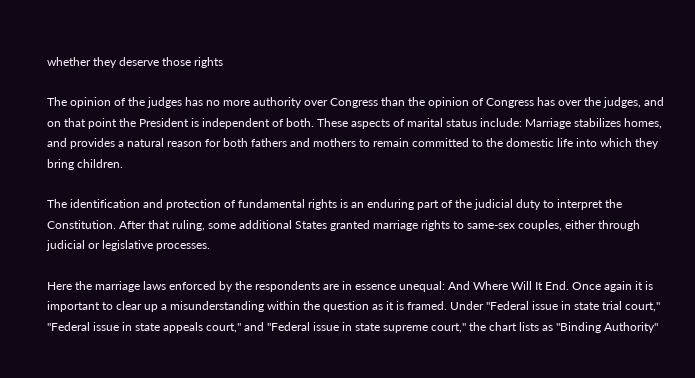whether they deserve those rights

The opinion of the judges has no more authority over Congress than the opinion of Congress has over the judges, and on that point the President is independent of both. These aspects of marital status include: Marriage stabilizes homes, and provides a natural reason for both fathers and mothers to remain committed to the domestic life into which they bring children.

The identification and protection of fundamental rights is an enduring part of the judicial duty to interpret the Constitution. After that ruling, some additional States granted marriage rights to same-sex couples, either through judicial or legislative processes.

Here the marriage laws enforced by the respondents are in essence unequal: And Where Will It End. Once again it is important to clear up a misunderstanding within the question as it is framed. Under "Federal issue in state trial court," "Federal issue in state appeals court," and "Federal issue in state supreme court," the chart lists as "Binding Authority"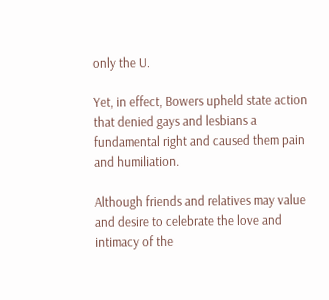only the U.

Yet, in effect, Bowers upheld state action that denied gays and lesbians a fundamental right and caused them pain and humiliation.

Although friends and relatives may value and desire to celebrate the love and intimacy of the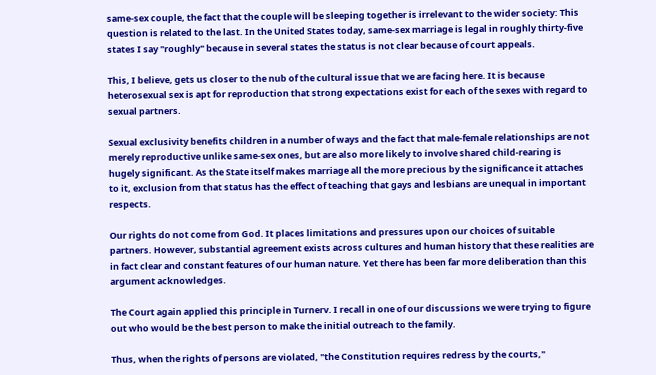same-sex couple, the fact that the couple will be sleeping together is irrelevant to the wider society: This question is related to the last. In the United States today, same-sex marriage is legal in roughly thirty-five states I say "roughly" because in several states the status is not clear because of court appeals.

This, I believe, gets us closer to the nub of the cultural issue that we are facing here. It is because heterosexual sex is apt for reproduction that strong expectations exist for each of the sexes with regard to sexual partners.

Sexual exclusivity benefits children in a number of ways and the fact that male-female relationships are not merely reproductive unlike same-sex ones, but are also more likely to involve shared child-rearing is hugely significant. As the State itself makes marriage all the more precious by the significance it attaches to it, exclusion from that status has the effect of teaching that gays and lesbians are unequal in important respects.

Our rights do not come from God. It places limitations and pressures upon our choices of suitable partners. However, substantial agreement exists across cultures and human history that these realities are in fact clear and constant features of our human nature. Yet there has been far more deliberation than this argument acknowledges.

The Court again applied this principle in Turnerv. I recall in one of our discussions we were trying to figure out who would be the best person to make the initial outreach to the family.

Thus, when the rights of persons are violated, "the Constitution requires redress by the courts,"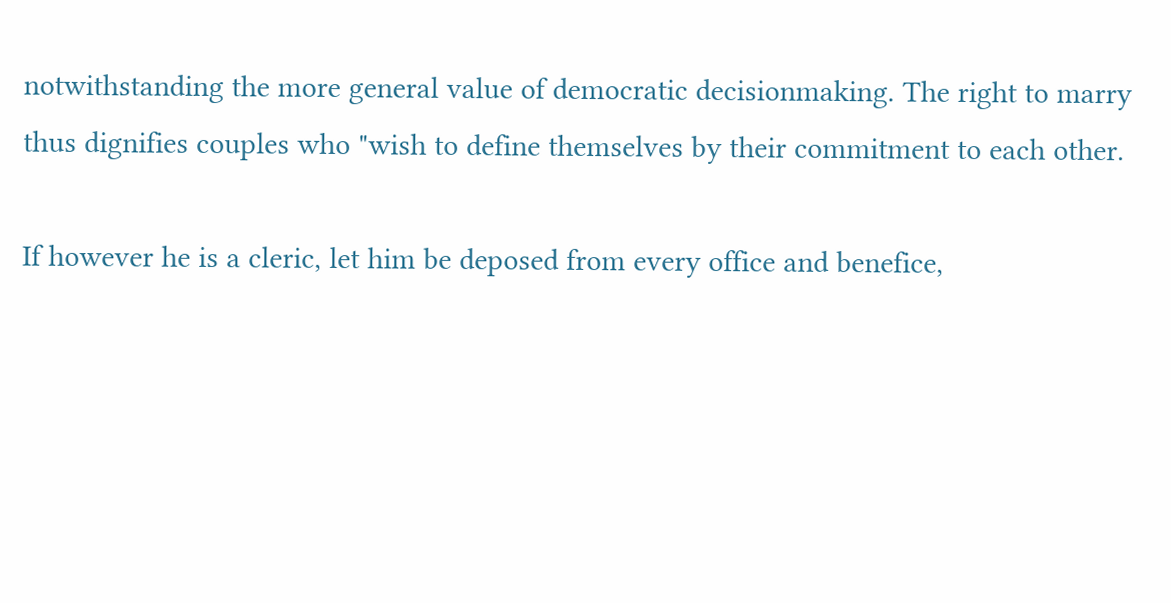notwithstanding the more general value of democratic decisionmaking. The right to marry thus dignifies couples who "wish to define themselves by their commitment to each other.

If however he is a cleric, let him be deposed from every office and benefice,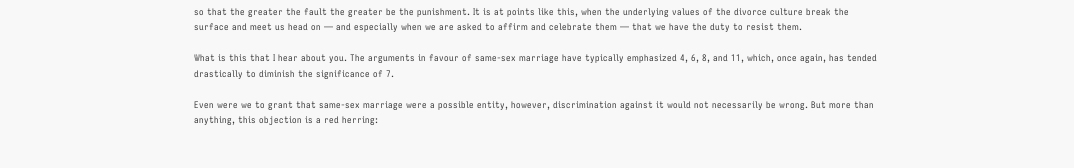so that the greater the fault the greater be the punishment. It is at points like this, when the underlying values of the divorce culture break the surface and meet us head on — and especially when we are asked to affirm and celebrate them — that we have the duty to resist them.

What is this that I hear about you. The arguments in favour of same-sex marriage have typically emphasized 4, 6, 8, and 11, which, once again, has tended drastically to diminish the significance of 7.

Even were we to grant that same-sex marriage were a possible entity, however, discrimination against it would not necessarily be wrong. But more than anything, this objection is a red herring: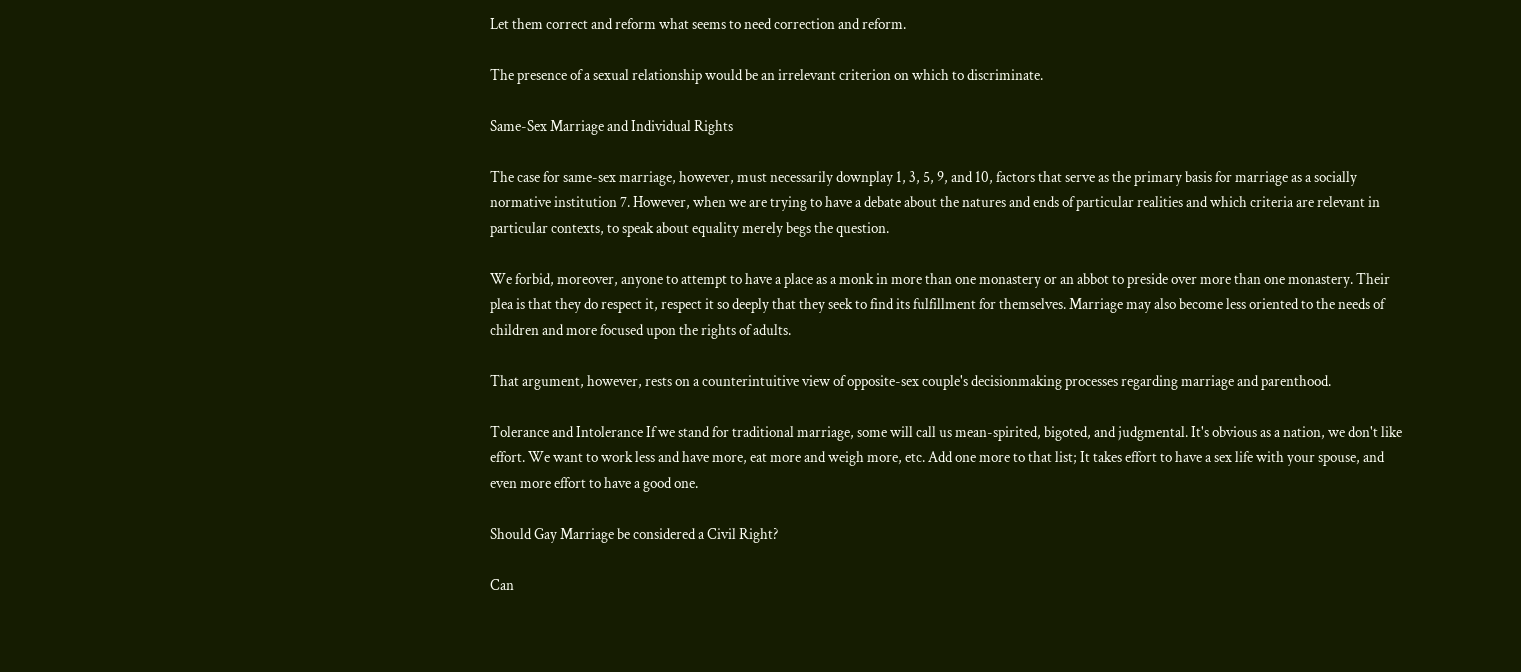Let them correct and reform what seems to need correction and reform.

The presence of a sexual relationship would be an irrelevant criterion on which to discriminate.

Same-Sex Marriage and Individual Rights

The case for same-sex marriage, however, must necessarily downplay 1, 3, 5, 9, and 10, factors that serve as the primary basis for marriage as a socially normative institution 7. However, when we are trying to have a debate about the natures and ends of particular realities and which criteria are relevant in particular contexts, to speak about equality merely begs the question.

We forbid, moreover, anyone to attempt to have a place as a monk in more than one monastery or an abbot to preside over more than one monastery. Their plea is that they do respect it, respect it so deeply that they seek to find its fulfillment for themselves. Marriage may also become less oriented to the needs of children and more focused upon the rights of adults.

That argument, however, rests on a counterintuitive view of opposite-sex couple's decisionmaking processes regarding marriage and parenthood.

Tolerance and Intolerance If we stand for traditional marriage, some will call us mean-spirited, bigoted, and judgmental. It's obvious as a nation, we don't like effort. We want to work less and have more, eat more and weigh more, etc. Add one more to that list; It takes effort to have a sex life with your spouse, and even more effort to have a good one.

Should Gay Marriage be considered a Civil Right?

Can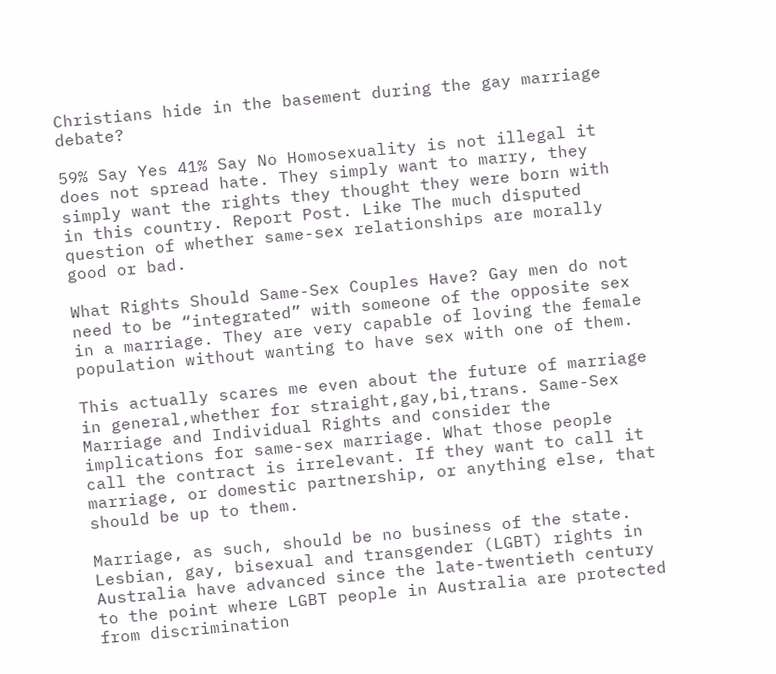Christians hide in the basement during the gay marriage debate?

59% Say Yes 41% Say No Homosexuality is not illegal it does not spread hate. They simply want to marry, they simply want the rights they thought they were born with in this country. Report Post. Like The much disputed question of whether same-sex relationships are morally good or bad.

What Rights Should Same-Sex Couples Have? Gay men do not need to be “integrated” with someone of the opposite sex in a marriage. They are very capable of loving the female population without wanting to have sex with one of them.

This actually scares me even about the future of marriage in general,whether for straight,gay,bi,trans. Same-Sex Marriage and Individual Rights and consider the implications for same-sex marriage. What those people call the contract is irrelevant. If they want to call it marriage, or domestic partnership, or anything else, that should be up to them.

Marriage, as such, should be no business of the state. Lesbian, gay, bisexual and transgender (LGBT) rights in Australia have advanced since the late-twentieth century to the point where LGBT people in Australia are protected from discrimination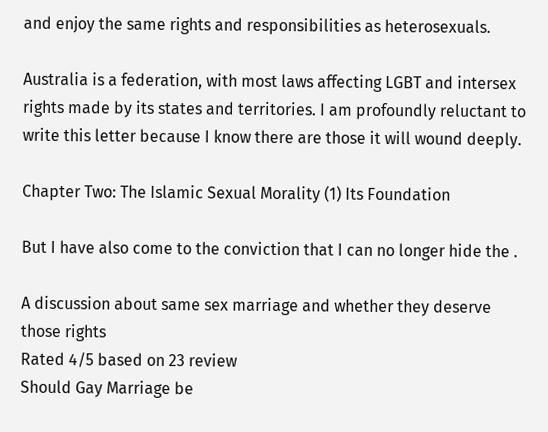and enjoy the same rights and responsibilities as heterosexuals.

Australia is a federation, with most laws affecting LGBT and intersex rights made by its states and territories. I am profoundly reluctant to write this letter because I know there are those it will wound deeply.

Chapter Two: The Islamic Sexual Morality (1) Its Foundation

But I have also come to the conviction that I can no longer hide the .

A discussion about same sex marriage and whether they deserve those rights
Rated 4/5 based on 23 review
Should Gay Marriage be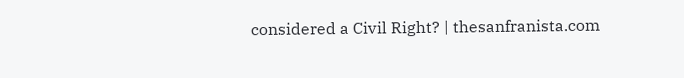considered a Civil Right? | thesanfranista.com